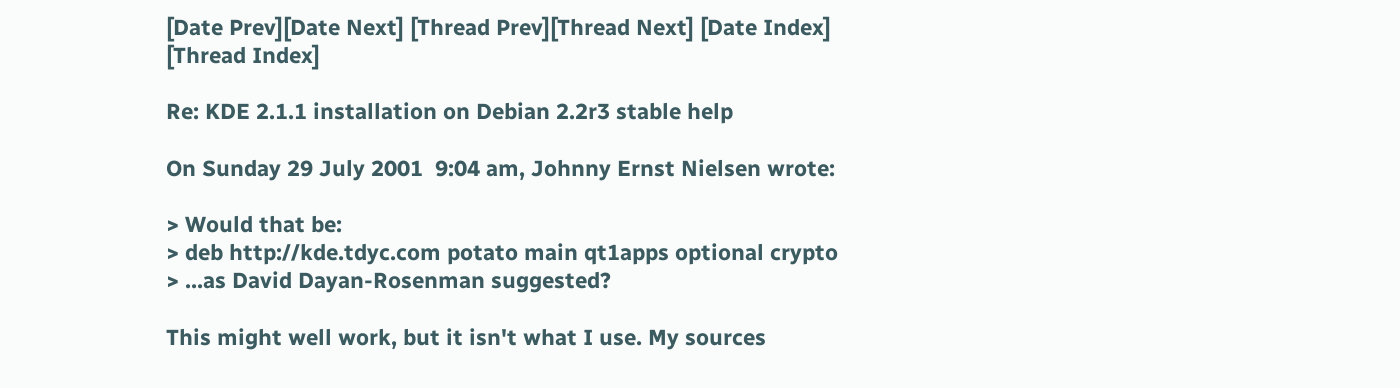[Date Prev][Date Next] [Thread Prev][Thread Next] [Date Index] [Thread Index]

Re: KDE 2.1.1 installation on Debian 2.2r3 stable help

On Sunday 29 July 2001  9:04 am, Johnny Ernst Nielsen wrote:

> Would that be:
> deb http://kde.tdyc.com potato main qt1apps optional crypto
> ...as David Dayan-Rosenman suggested?

This might well work, but it isn't what I use. My sources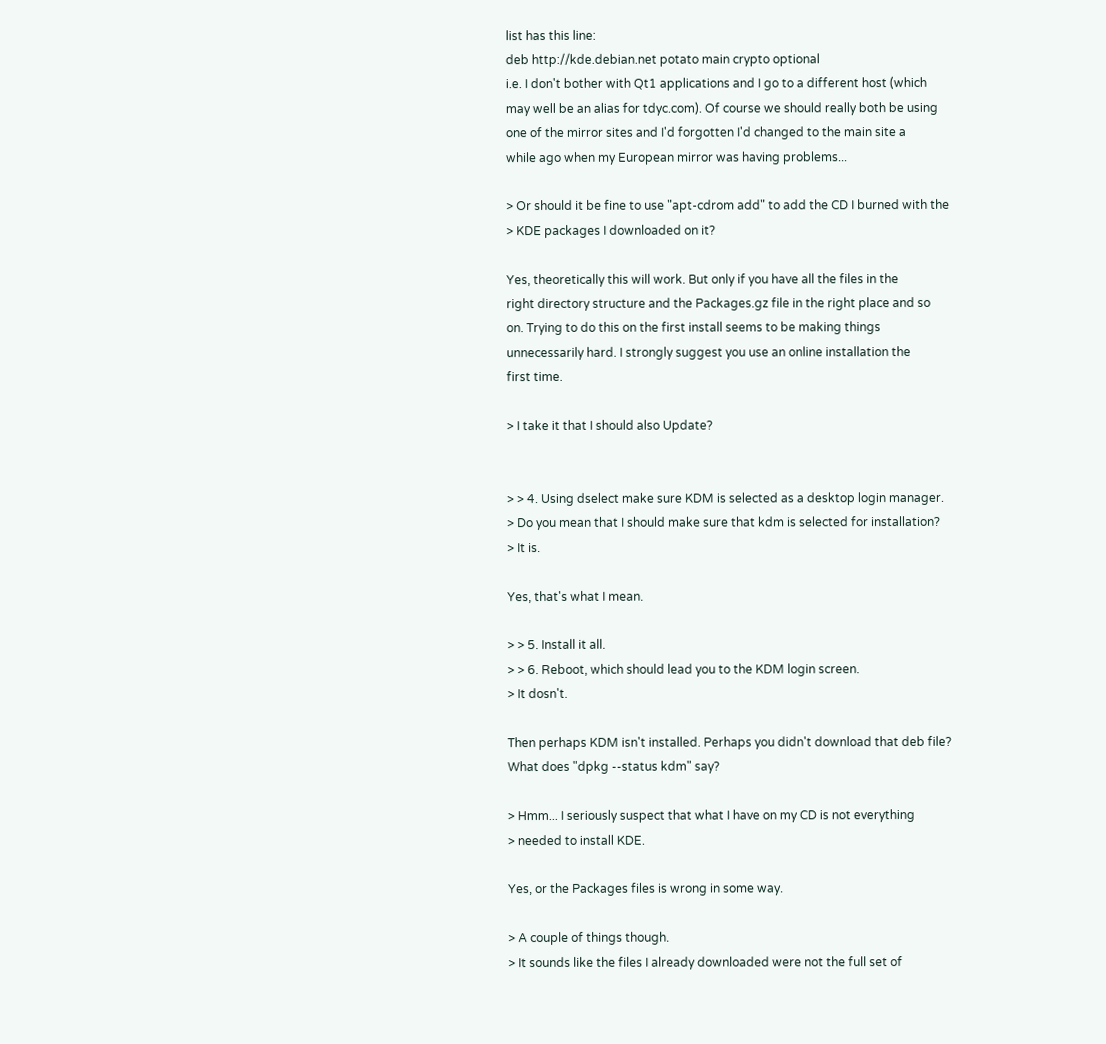list has this line:
deb http://kde.debian.net potato main crypto optional
i.e. I don't bother with Qt1 applications and I go to a different host (which
may well be an alias for tdyc.com). Of course we should really both be using
one of the mirror sites and I'd forgotten I'd changed to the main site a
while ago when my European mirror was having problems...

> Or should it be fine to use "apt-cdrom add" to add the CD I burned with the
> KDE packages I downloaded on it?

Yes, theoretically this will work. But only if you have all the files in the
right directory structure and the Packages.gz file in the right place and so
on. Trying to do this on the first install seems to be making things
unnecessarily hard. I strongly suggest you use an online installation the
first time.

> I take it that I should also Update?


> > 4. Using dselect make sure KDM is selected as a desktop login manager.
> Do you mean that I should make sure that kdm is selected for installation?
> It is.

Yes, that's what I mean.

> > 5. Install it all.
> > 6. Reboot, which should lead you to the KDM login screen.
> It dosn't.

Then perhaps KDM isn't installed. Perhaps you didn't download that deb file?
What does "dpkg --status kdm" say?

> Hmm... I seriously suspect that what I have on my CD is not everything
> needed to install KDE.

Yes, or the Packages files is wrong in some way.

> A couple of things though.
> It sounds like the files I already downloaded were not the full set of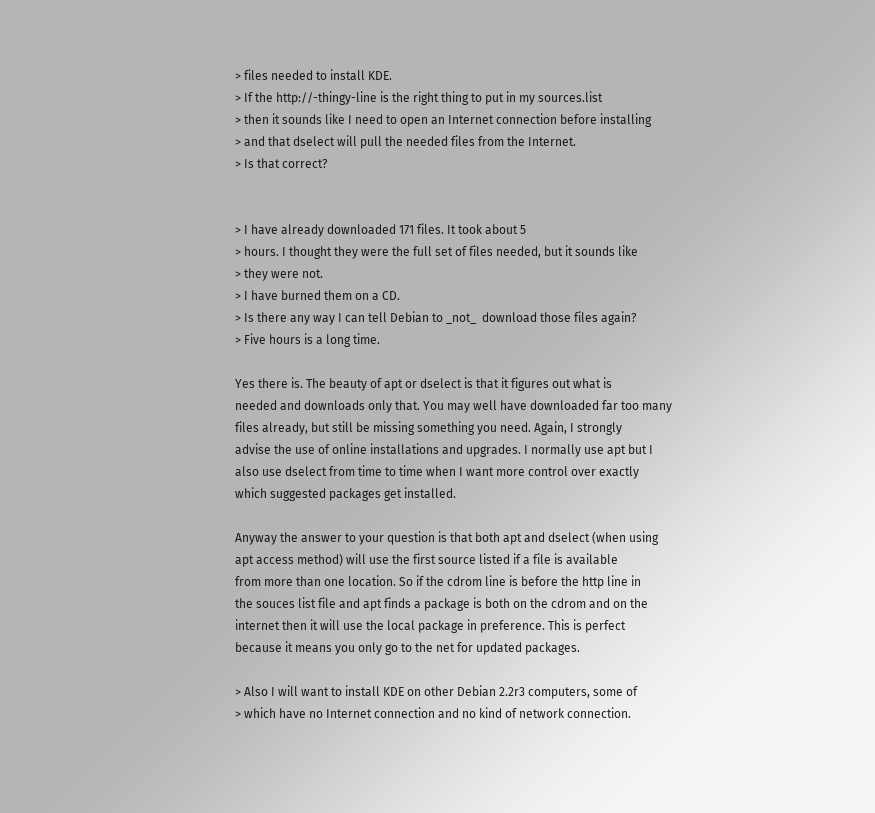> files needed to install KDE.
> If the http://-thingy-line is the right thing to put in my sources.list
> then it sounds like I need to open an Internet connection before installing
> and that dselect will pull the needed files from the Internet.
> Is that correct?


> I have already downloaded 171 files. It took about 5
> hours. I thought they were the full set of files needed, but it sounds like
> they were not.
> I have burned them on a CD.
> Is there any way I can tell Debian to _not_  download those files again?
> Five hours is a long time.

Yes there is. The beauty of apt or dselect is that it figures out what is
needed and downloads only that. You may well have downloaded far too many
files already, but still be missing something you need. Again, I strongly
advise the use of online installations and upgrades. I normally use apt but I
also use dselect from time to time when I want more control over exactly
which suggested packages get installed.

Anyway the answer to your question is that both apt and dselect (when using
apt access method) will use the first source listed if a file is available
from more than one location. So if the cdrom line is before the http line in
the souces list file and apt finds a package is both on the cdrom and on the
internet then it will use the local package in preference. This is perfect
because it means you only go to the net for updated packages.

> Also I will want to install KDE on other Debian 2.2r3 computers, some of
> which have no Internet connection and no kind of network connection.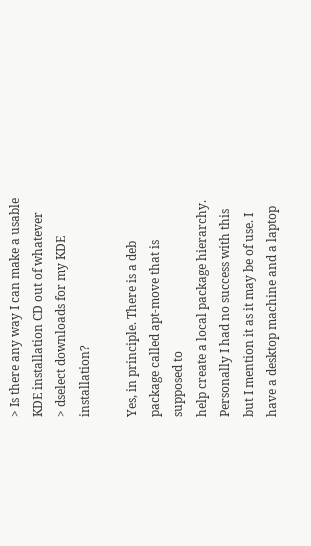> Is there any way I can make a usable KDE installation CD out of whatever
> dselect downloads for my KDE installation?

Yes, in principle. There is a deb package called apt-move that is supposed to
help create a local package hierarchy. Personally I had no success with this
but I mention it as it may be of use. I have a desktop machine and a laptop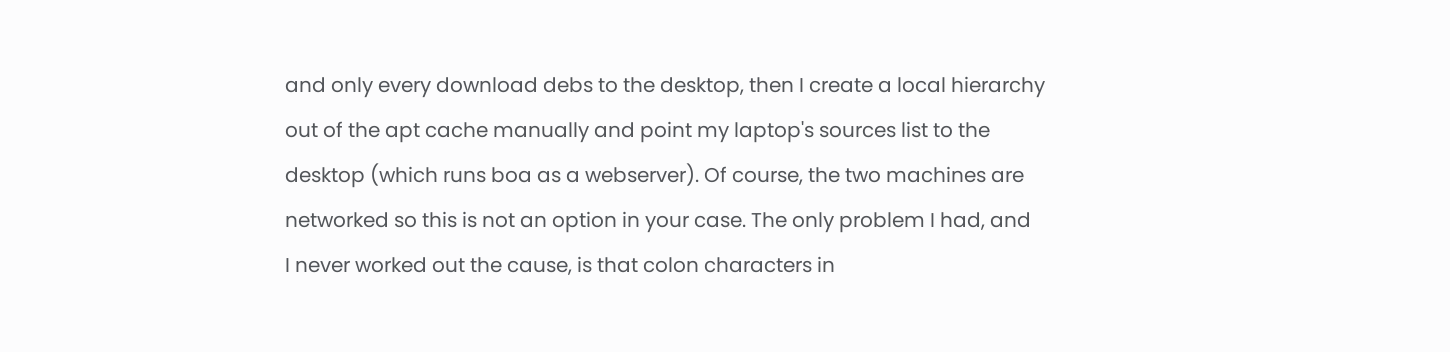and only every download debs to the desktop, then I create a local hierarchy
out of the apt cache manually and point my laptop's sources list to the
desktop (which runs boa as a webserver). Of course, the two machines are
networked so this is not an option in your case. The only problem I had, and
I never worked out the cause, is that colon characters in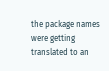the package names
were getting translated to an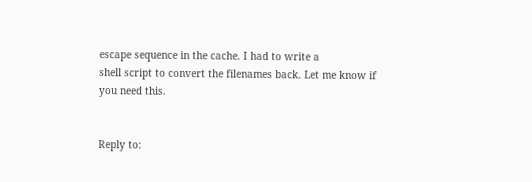escape sequence in the cache. I had to write a
shell script to convert the filenames back. Let me know if you need this.


Reply to: